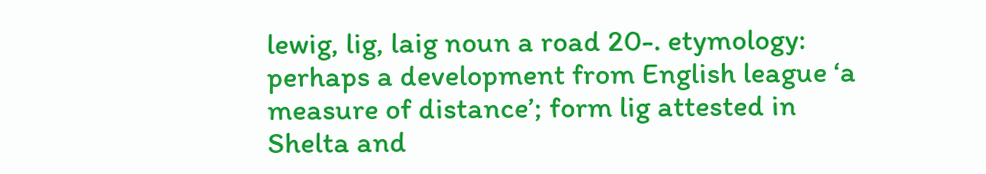lewig, lig, laig noun a road 20-. etymology: perhaps a development from English league ‘a measure of distance’; form lig attested in Shelta and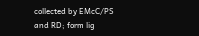collected by EMcC/PS and RD; form lig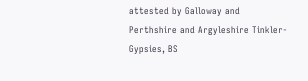attested by Galloway and Perthshire and Argyleshire Tinkler-Gypsies, BS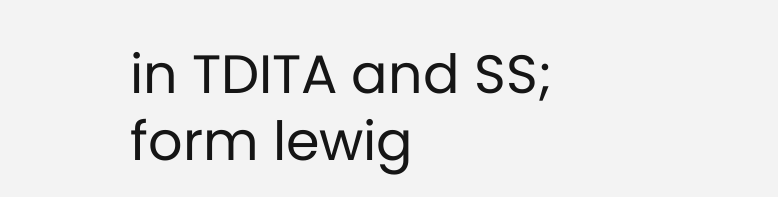in TDITA and SS; form lewig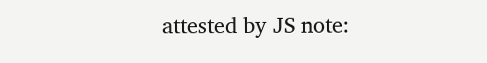attested by JS note: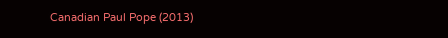Canadian Paul Pope (2013)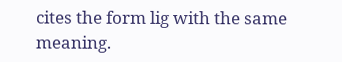cites the form lig with the same meaning.